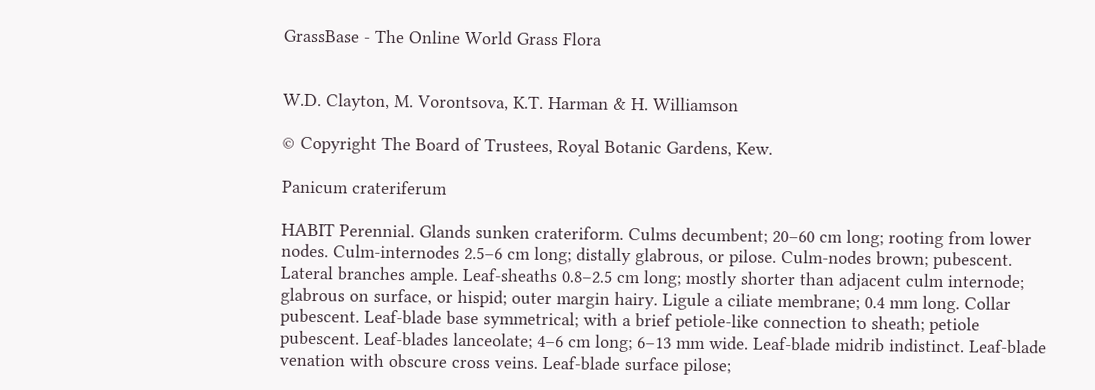GrassBase - The Online World Grass Flora


W.D. Clayton, M. Vorontsova, K.T. Harman & H. Williamson

© Copyright The Board of Trustees, Royal Botanic Gardens, Kew.

Panicum crateriferum

HABIT Perennial. Glands sunken crateriform. Culms decumbent; 20–60 cm long; rooting from lower nodes. Culm-internodes 2.5–6 cm long; distally glabrous, or pilose. Culm-nodes brown; pubescent. Lateral branches ample. Leaf-sheaths 0.8–2.5 cm long; mostly shorter than adjacent culm internode; glabrous on surface, or hispid; outer margin hairy. Ligule a ciliate membrane; 0.4 mm long. Collar pubescent. Leaf-blade base symmetrical; with a brief petiole-like connection to sheath; petiole pubescent. Leaf-blades lanceolate; 4–6 cm long; 6–13 mm wide. Leaf-blade midrib indistinct. Leaf-blade venation with obscure cross veins. Leaf-blade surface pilose;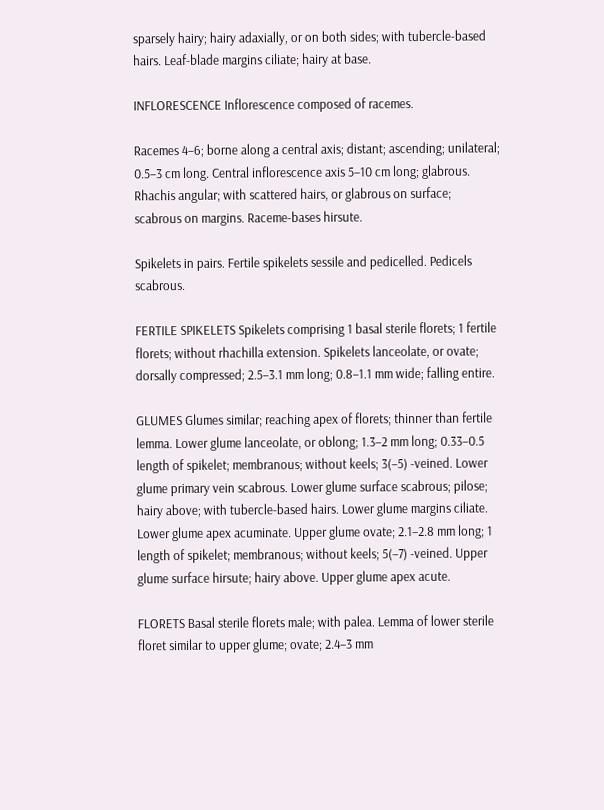sparsely hairy; hairy adaxially, or on both sides; with tubercle-based hairs. Leaf-blade margins ciliate; hairy at base.

INFLORESCENCE Inflorescence composed of racemes.

Racemes 4–6; borne along a central axis; distant; ascending; unilateral; 0.5–3 cm long. Central inflorescence axis 5–10 cm long; glabrous. Rhachis angular; with scattered hairs, or glabrous on surface; scabrous on margins. Raceme-bases hirsute.

Spikelets in pairs. Fertile spikelets sessile and pedicelled. Pedicels scabrous.

FERTILE SPIKELETS Spikelets comprising 1 basal sterile florets; 1 fertile florets; without rhachilla extension. Spikelets lanceolate, or ovate; dorsally compressed; 2.5–3.1 mm long; 0.8–1.1 mm wide; falling entire.

GLUMES Glumes similar; reaching apex of florets; thinner than fertile lemma. Lower glume lanceolate, or oblong; 1.3–2 mm long; 0.33–0.5 length of spikelet; membranous; without keels; 3(–5) -veined. Lower glume primary vein scabrous. Lower glume surface scabrous; pilose; hairy above; with tubercle-based hairs. Lower glume margins ciliate. Lower glume apex acuminate. Upper glume ovate; 2.1–2.8 mm long; 1 length of spikelet; membranous; without keels; 5(–7) -veined. Upper glume surface hirsute; hairy above. Upper glume apex acute.

FLORETS Basal sterile florets male; with palea. Lemma of lower sterile floret similar to upper glume; ovate; 2.4–3 mm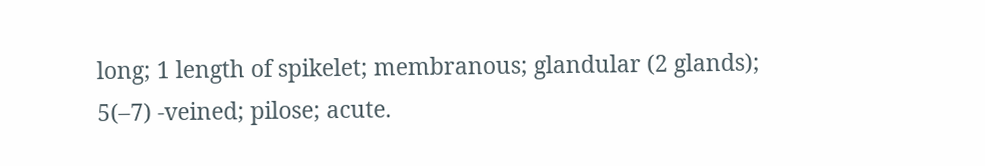long; 1 length of spikelet; membranous; glandular (2 glands); 5(–7) -veined; pilose; acute.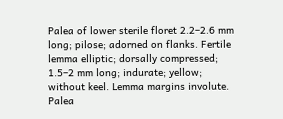Palea of lower sterile floret 2.2–2.6 mm long; pilose; adorned on flanks. Fertile lemma elliptic; dorsally compressed; 1.5–2 mm long; indurate; yellow; without keel. Lemma margins involute. Palea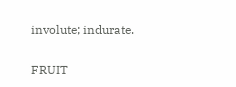involute; indurate.

FRUIT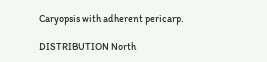Caryopsis with adherent pericarp.

DISTRIBUTION North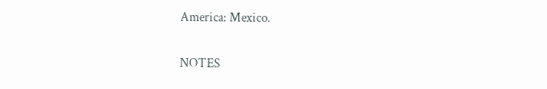America: Mexico.

NOTES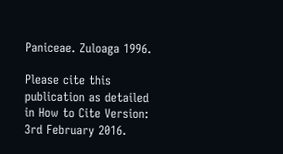Paniceae. Zuloaga 1996.

Please cite this publication as detailed in How to Cite Version: 3rd February 2016.